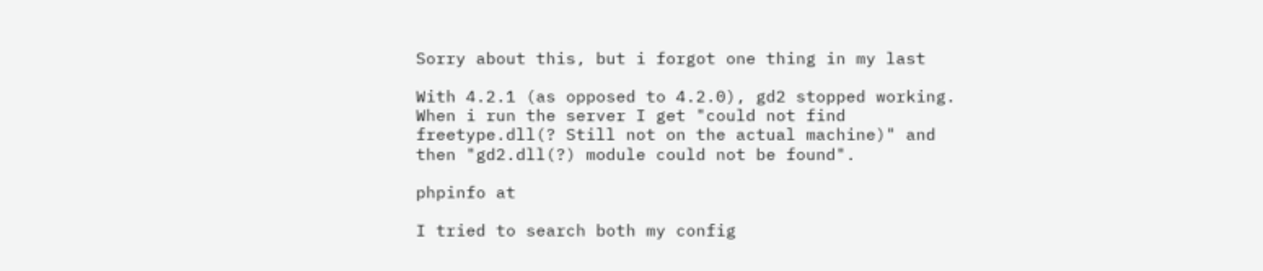Sorry about this, but i forgot one thing in my last

With 4.2.1 (as opposed to 4.2.0), gd2 stopped working.
When i run the server I get "could not find
freetype.dll(? Still not on the actual machine)" and
then "gd2.dll(?) module could not be found".

phpinfo at

I tried to search both my config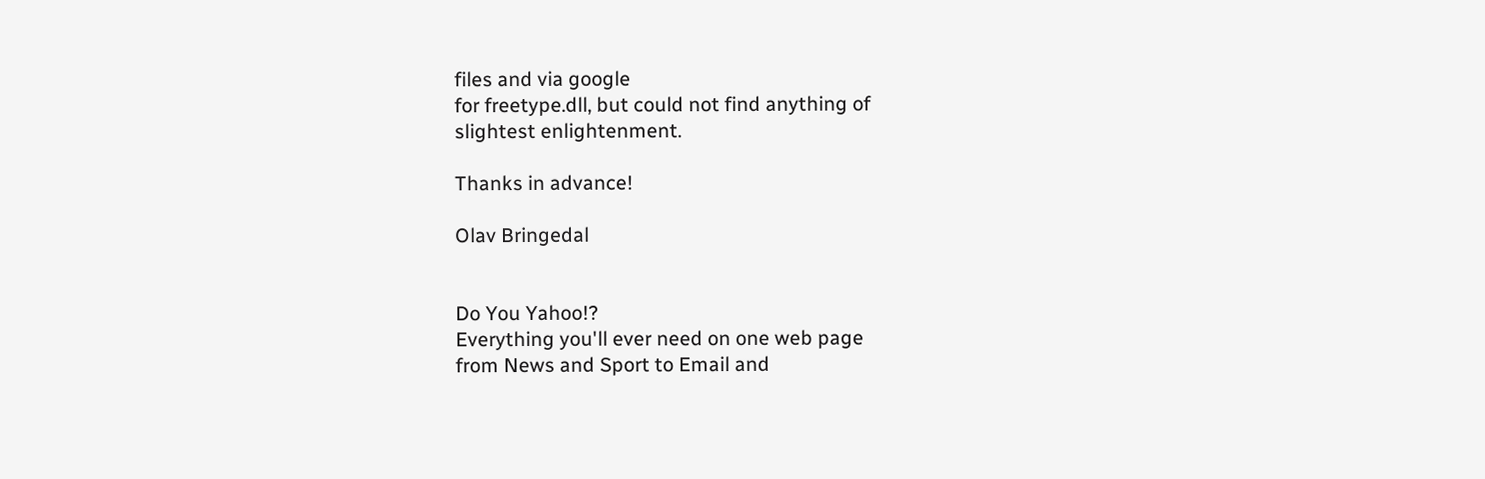files and via google
for freetype.dll, but could not find anything of
slightest enlightenment.

Thanks in advance!

Olav Bringedal


Do You Yahoo!?
Everything you'll ever need on one web page
from News and Sport to Email and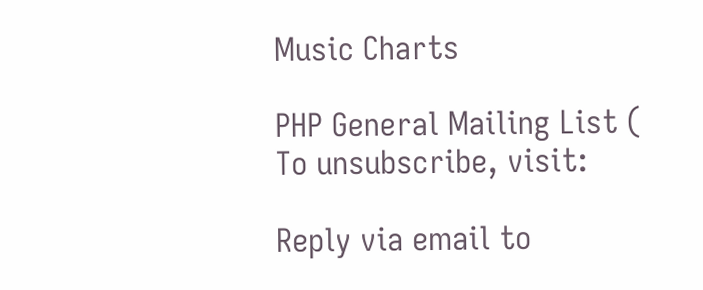Music Charts

PHP General Mailing List (
To unsubscribe, visit:

Reply via email to